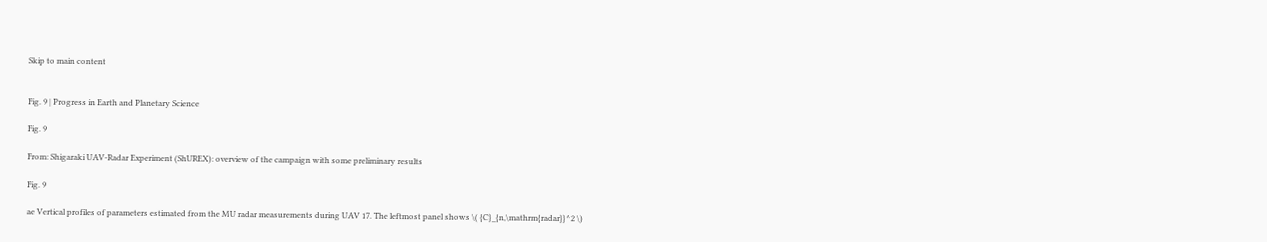Skip to main content


Fig. 9 | Progress in Earth and Planetary Science

Fig. 9

From: Shigaraki UAV-Radar Experiment (ShUREX): overview of the campaign with some preliminary results

Fig. 9

ae Vertical profiles of parameters estimated from the MU radar measurements during UAV 17. The leftmost panel shows \( {C}_{n,\mathrm{radar}}^2 \)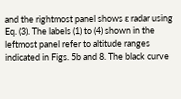and the rightmost panel shows ε radar using Eq. (3). The labels (1) to (4) shown in the leftmost panel refer to altitude ranges indicated in Figs. 5b and 8. The black curve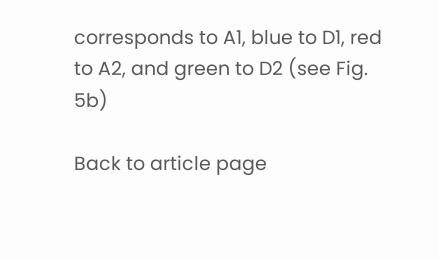corresponds to A1, blue to D1, red to A2, and green to D2 (see Fig. 5b)

Back to article page